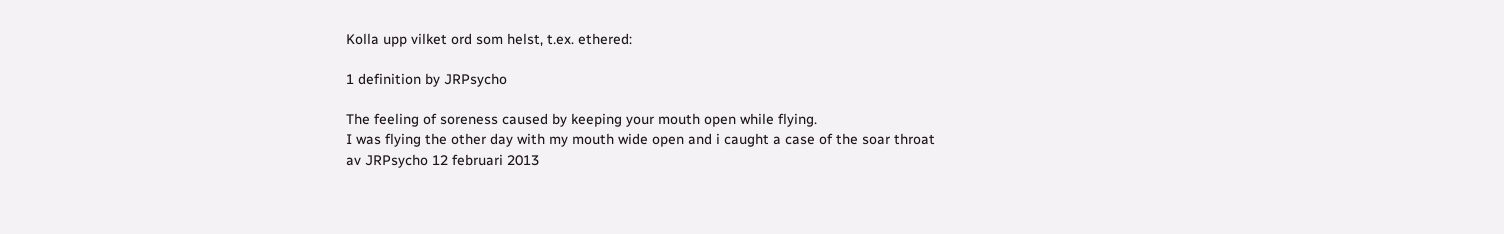Kolla upp vilket ord som helst, t.ex. ethered:

1 definition by JRPsycho

The feeling of soreness caused by keeping your mouth open while flying.
I was flying the other day with my mouth wide open and i caught a case of the soar throat
av JRPsycho 12 februari 2013